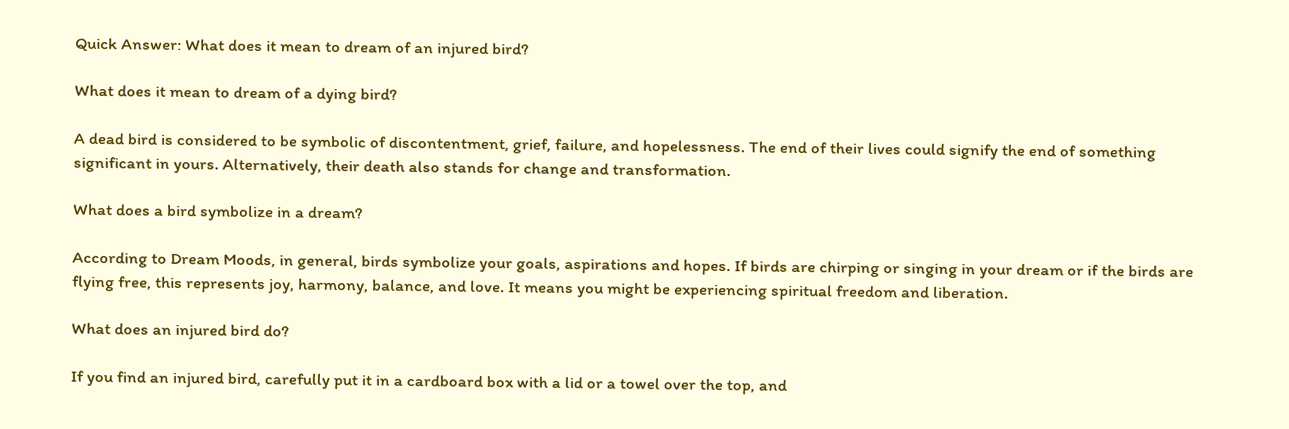Quick Answer: What does it mean to dream of an injured bird?

What does it mean to dream of a dying bird?

A dead bird is considered to be symbolic of discontentment, grief, failure, and hopelessness. The end of their lives could signify the end of something significant in yours. Alternatively, their death also stands for change and transformation.

What does a bird symbolize in a dream?

According to Dream Moods, in general, birds symbolize your goals, aspirations and hopes. If birds are chirping or singing in your dream or if the birds are flying free, this represents joy, harmony, balance, and love. It means you might be experiencing spiritual freedom and liberation.

What does an injured bird do?

If you find an injured bird, carefully put it in a cardboard box with a lid or a towel over the top, and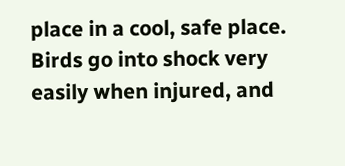place in a cool, safe place. Birds go into shock very easily when injured, and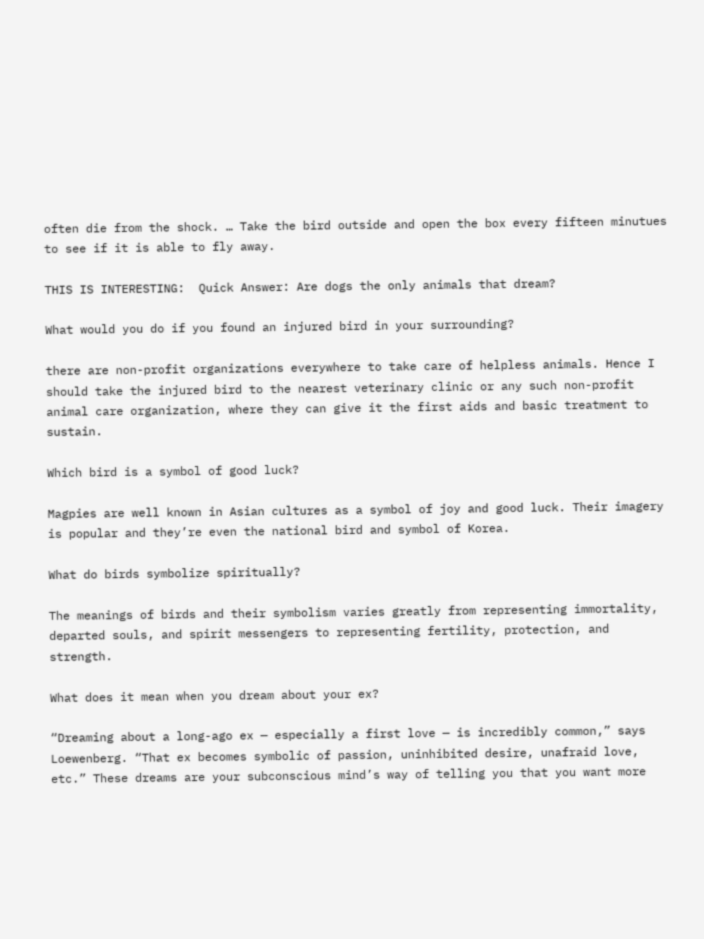often die from the shock. … Take the bird outside and open the box every fifteen minutues to see if it is able to fly away.

THIS IS INTERESTING:  Quick Answer: Are dogs the only animals that dream?

What would you do if you found an injured bird in your surrounding?

there are non-profit organizations everywhere to take care of helpless animals. Hence I should take the injured bird to the nearest veterinary clinic or any such non-profit animal care organization, where they can give it the first aids and basic treatment to sustain.

Which bird is a symbol of good luck?

Magpies are well known in Asian cultures as a symbol of joy and good luck. Their imagery is popular and they’re even the national bird and symbol of Korea.

What do birds symbolize spiritually?

The meanings of birds and their symbolism varies greatly from representing immortality, departed souls, and spirit messengers to representing fertility, protection, and strength.

What does it mean when you dream about your ex?

“Dreaming about a long-ago ex — especially a first love — is incredibly common,” says Loewenberg. “That ex becomes symbolic of passion, uninhibited desire, unafraid love, etc.” These dreams are your subconscious mind’s way of telling you that you want more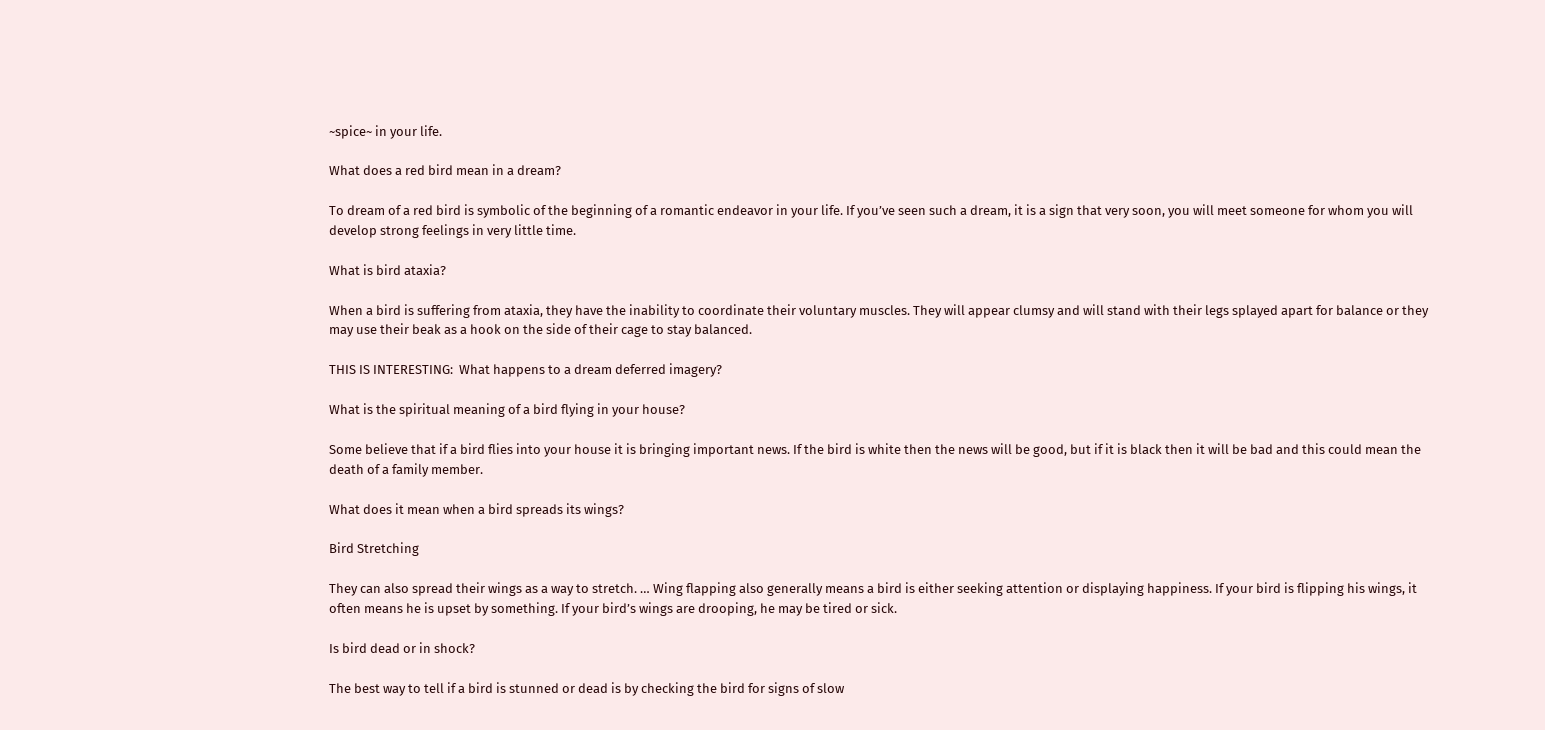~spice~ in your life.

What does a red bird mean in a dream?

To dream of a red bird is symbolic of the beginning of a romantic endeavor in your life. If you’ve seen such a dream, it is a sign that very soon, you will meet someone for whom you will develop strong feelings in very little time.

What is bird ataxia?

When a bird is suffering from ataxia, they have the inability to coordinate their voluntary muscles. They will appear clumsy and will stand with their legs splayed apart for balance or they may use their beak as a hook on the side of their cage to stay balanced.

THIS IS INTERESTING:  What happens to a dream deferred imagery?

What is the spiritual meaning of a bird flying in your house?

Some believe that if a bird flies into your house it is bringing important news. If the bird is white then the news will be good, but if it is black then it will be bad and this could mean the death of a family member.

What does it mean when a bird spreads its wings?

Bird Stretching

They can also spread their wings as a way to stretch. … Wing flapping also generally means a bird is either seeking attention or displaying happiness. If your bird is flipping his wings, it often means he is upset by something. If your bird’s wings are drooping, he may be tired or sick.

Is bird dead or in shock?

The best way to tell if a bird is stunned or dead is by checking the bird for signs of slow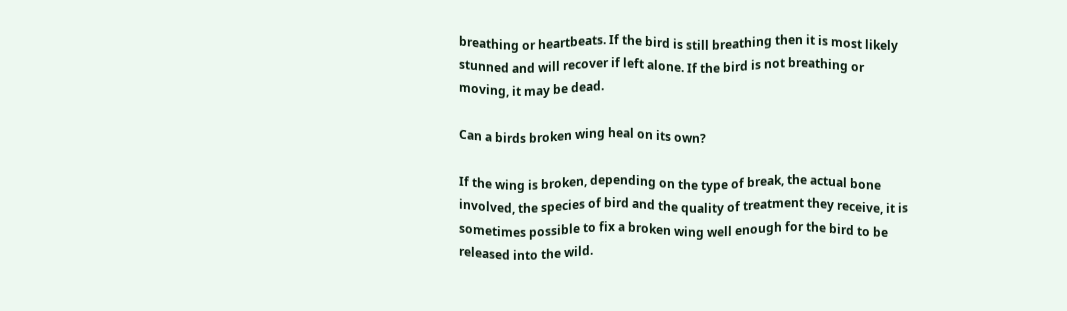breathing or heartbeats. If the bird is still breathing then it is most likely stunned and will recover if left alone. If the bird is not breathing or moving, it may be dead.

Can a birds broken wing heal on its own?

If the wing is broken, depending on the type of break, the actual bone involved, the species of bird and the quality of treatment they receive, it is sometimes possible to fix a broken wing well enough for the bird to be released into the wild.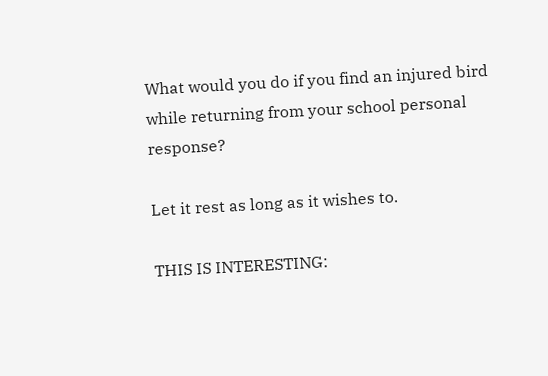What would you do if you find an injured bird while returning from your school personal response?

Let it rest as long as it wishes to.

THIS IS INTERESTING: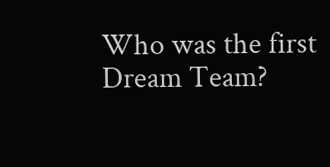Who was the first Dream Team?